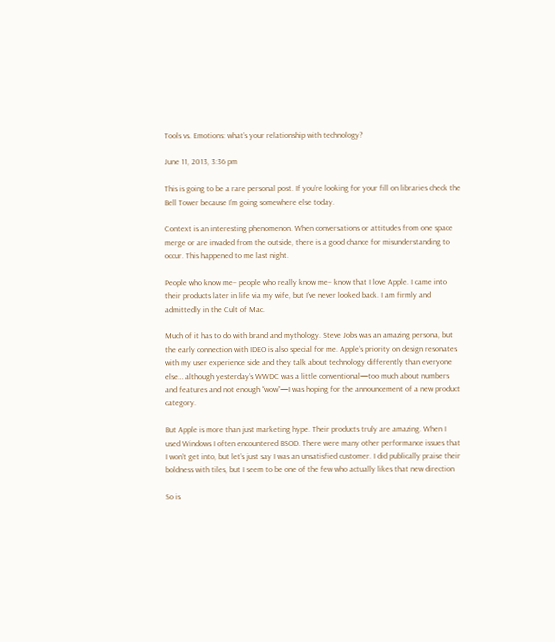Tools vs. Emotions: what’s your relationship with technology?

June 11, 2013, 3:36 pm

This is going to be a rare personal post. If you’re looking for your fill on libraries check the Bell Tower because I’m going somewhere else today.

Context is an interesting phenomenon. When conversations or attitudes from one space merge or are invaded from the outside, there is a good chance for misunderstanding to occur. This happened to me last night.

People who know me– people who really know me– know that I love Apple. I came into their products later in life via my wife, but I’ve never looked back. I am firmly and admittedly in the Cult of Mac.

Much of it has to do with brand and mythology. Steve Jobs was an amazing persona, but the early connection with IDEO is also special for me. Apple’s priority on design resonates with my user experience side and they talk about technology differently than everyone else… although yesterday’s WWDC was a little conventional—too much about numbers and features and not enough “wow”—I was hoping for the announcement of a new product category.

But Apple is more than just marketing hype. Their products truly are amazing. When I used Windows I often encountered BSOD. There were many other performance issues that I won’t get into, but let’s just say I was an unsatisfied customer. I did publically praise their boldness with tiles, but I seem to be one of the few who actually likes that new direction

So is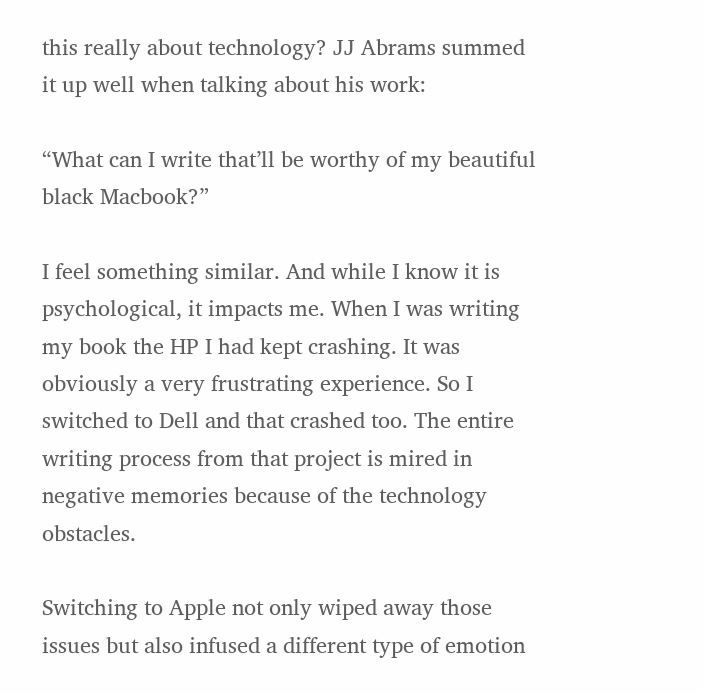this really about technology? JJ Abrams summed it up well when talking about his work:

“What can I write that’ll be worthy of my beautiful black Macbook?”

I feel something similar. And while I know it is psychological, it impacts me. When I was writing my book the HP I had kept crashing. It was obviously a very frustrating experience. So I switched to Dell and that crashed too. The entire writing process from that project is mired in negative memories because of the technology obstacles.

Switching to Apple not only wiped away those issues but also infused a different type of emotion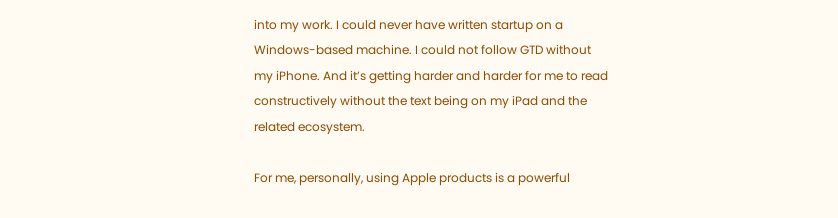into my work. I could never have written startup on a Windows-based machine. I could not follow GTD without my iPhone. And it’s getting harder and harder for me to read constructively without the text being on my iPad and the related ecosystem.

For me, personally, using Apple products is a powerful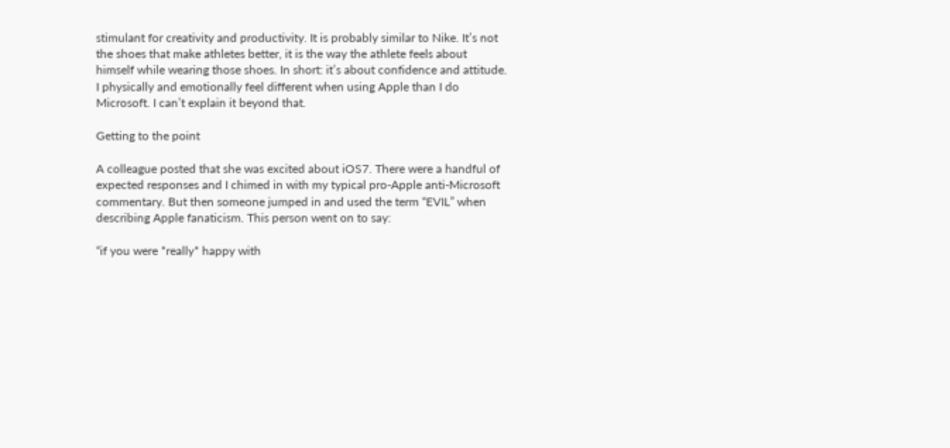stimulant for creativity and productivity. It is probably similar to Nike. It’s not the shoes that make athletes better, it is the way the athlete feels about himself while wearing those shoes. In short: it’s about confidence and attitude. I physically and emotionally feel different when using Apple than I do Microsoft. I can’t explain it beyond that.

Getting to the point

A colleague posted that she was excited about iOS7. There were a handful of expected responses and I chimed in with my typical pro-Apple anti-Microsoft commentary. But then someone jumped in and used the term “EVIL” when describing Apple fanaticism. This person went on to say:

“if you were *really* happy with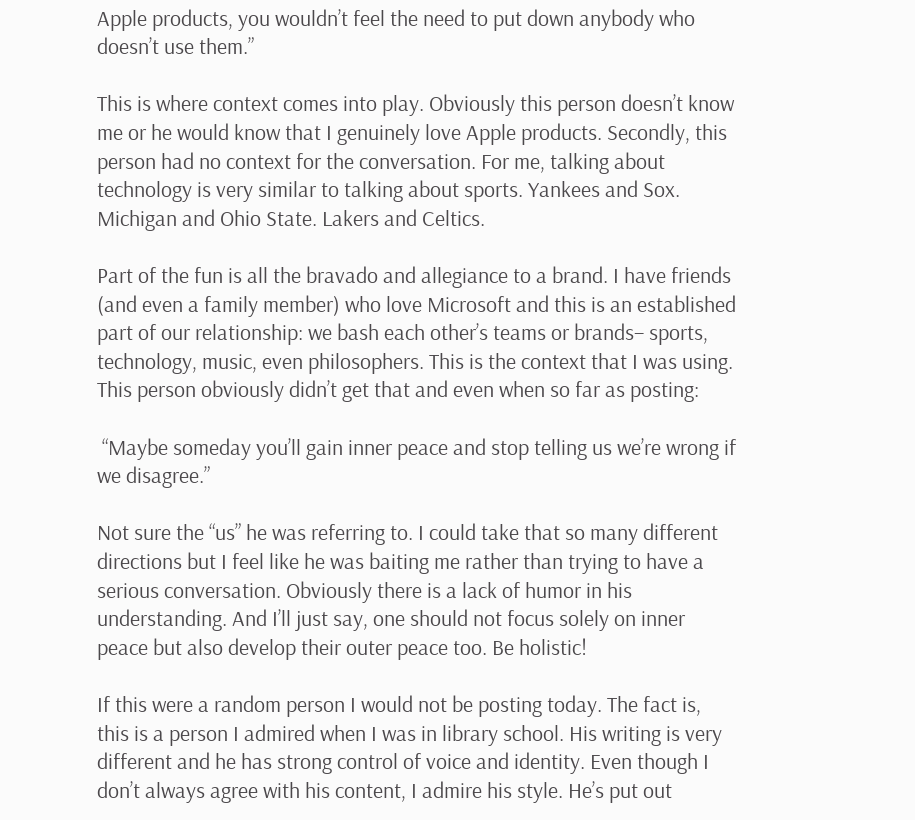Apple products, you wouldn’t feel the need to put down anybody who doesn’t use them.”

This is where context comes into play. Obviously this person doesn’t know me or he would know that I genuinely love Apple products. Secondly, this person had no context for the conversation. For me, talking about technology is very similar to talking about sports. Yankees and Sox. Michigan and Ohio State. Lakers and Celtics.

Part of the fun is all the bravado and allegiance to a brand. I have friends (and even a family member) who love Microsoft and this is an established part of our relationship: we bash each other’s teams or brands– sports, technology, music, even philosophers. This is the context that I was using. This person obviously didn’t get that and even when so far as posting:

 “Maybe someday you’ll gain inner peace and stop telling us we’re wrong if we disagree.”

Not sure the “us” he was referring to. I could take that so many different directions but I feel like he was baiting me rather than trying to have a serious conversation. Obviously there is a lack of humor in his understanding. And I’ll just say, one should not focus solely on inner peace but also develop their outer peace too. Be holistic!

If this were a random person I would not be posting today. The fact is, this is a person I admired when I was in library school. His writing is very different and he has strong control of voice and identity. Even though I don’t always agree with his content, I admire his style. He’s put out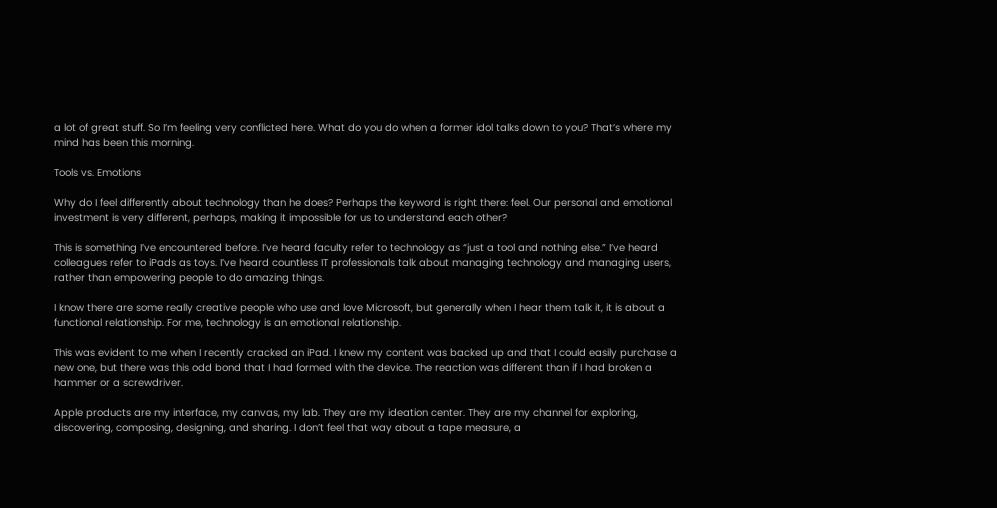a lot of great stuff. So I’m feeling very conflicted here. What do you do when a former idol talks down to you? That’s where my mind has been this morning.

Tools vs. Emotions

Why do I feel differently about technology than he does? Perhaps the keyword is right there: feel. Our personal and emotional investment is very different, perhaps, making it impossible for us to understand each other?

This is something I’ve encountered before. I’ve heard faculty refer to technology as “just a tool and nothing else.” I’ve heard colleagues refer to iPads as toys. I’ve heard countless IT professionals talk about managing technology and managing users, rather than empowering people to do amazing things.

I know there are some really creative people who use and love Microsoft, but generally when I hear them talk it, it is about a functional relationship. For me, technology is an emotional relationship.

This was evident to me when I recently cracked an iPad. I knew my content was backed up and that I could easily purchase a new one, but there was this odd bond that I had formed with the device. The reaction was different than if I had broken a hammer or a screwdriver.

Apple products are my interface, my canvas, my lab. They are my ideation center. They are my channel for exploring, discovering, composing, designing, and sharing. I don’t feel that way about a tape measure, a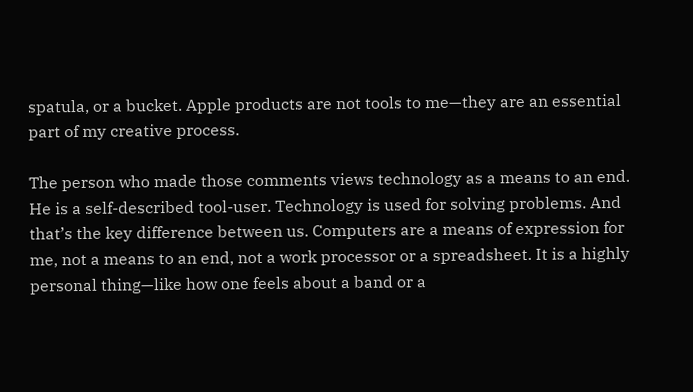spatula, or a bucket. Apple products are not tools to me—they are an essential part of my creative process.

The person who made those comments views technology as a means to an end. He is a self-described tool-user. Technology is used for solving problems. And that’s the key difference between us. Computers are a means of expression for me, not a means to an end, not a work processor or a spreadsheet. It is a highly personal thing—like how one feels about a band or a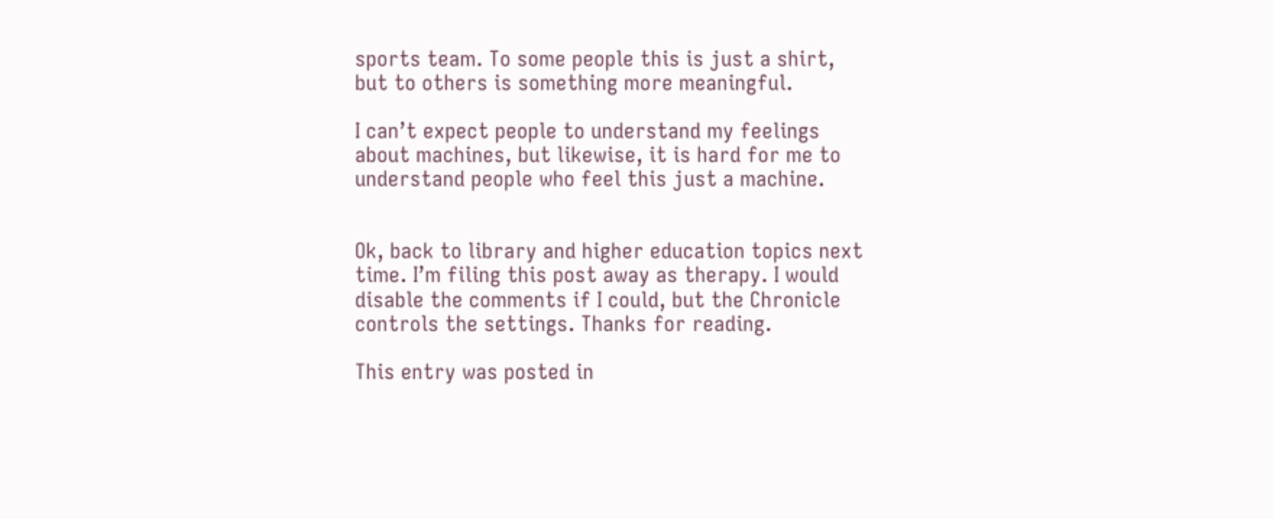sports team. To some people this is just a shirt, but to others is something more meaningful.

I can’t expect people to understand my feelings about machines, but likewise, it is hard for me to understand people who feel this just a machine.


Ok, back to library and higher education topics next time. I’m filing this post away as therapy. I would disable the comments if I could, but the Chronicle controls the settings. Thanks for reading.

This entry was posted in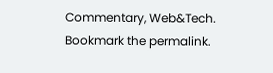Commentary, Web&Tech. Bookmark the permalink.